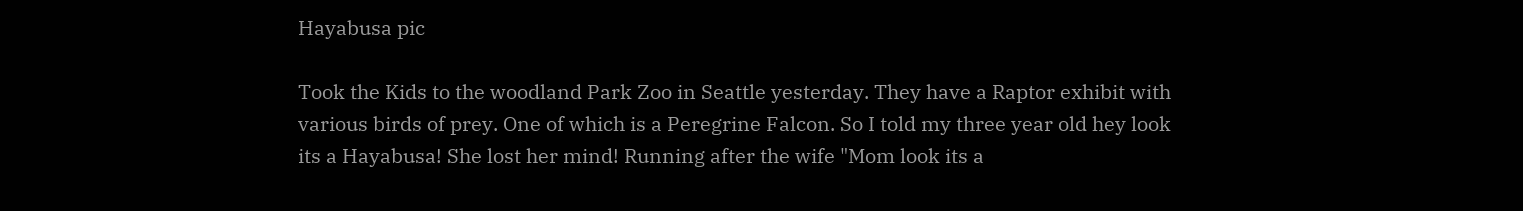Hayabusa pic

Took the Kids to the woodland Park Zoo in Seattle yesterday. They have a Raptor exhibit with various birds of prey. One of which is a Peregrine Falcon. So I told my three year old hey look its a Hayabusa! She lost her mind! Running after the wife "Mom look its a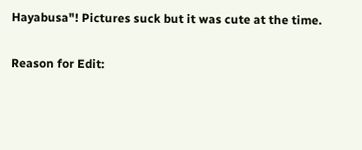Hayabusa"! Pictures suck but it was cute at the time.

Reason for Edit: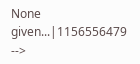None given...|1156556479 -->